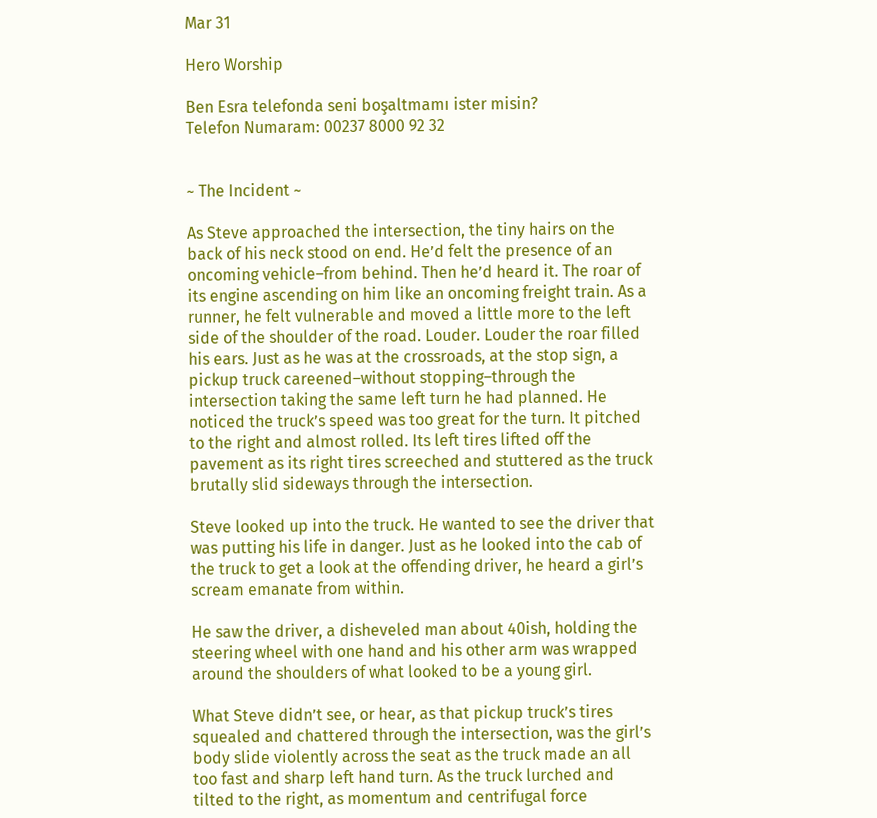Mar 31

Hero Worship

Ben Esra telefonda seni boşaltmamı ister misin?
Telefon Numaram: 00237 8000 92 32


~ The Incident ~

As Steve approached the intersection, the tiny hairs on the back of his neck stood on end. He’d felt the presence of an oncoming vehicle–from behind. Then he’d heard it. The roar of its engine ascending on him like an oncoming freight train. As a runner, he felt vulnerable and moved a little more to the left side of the shoulder of the road. Louder. Louder the roar filled his ears. Just as he was at the crossroads, at the stop sign, a pickup truck careened–without stopping–through the intersection taking the same left turn he had planned. He noticed the truck’s speed was too great for the turn. It pitched to the right and almost rolled. Its left tires lifted off the pavement as its right tires screeched and stuttered as the truck brutally slid sideways through the intersection.

Steve looked up into the truck. He wanted to see the driver that was putting his life in danger. Just as he looked into the cab of the truck to get a look at the offending driver, he heard a girl’s scream emanate from within.

He saw the driver, a disheveled man about 40ish, holding the steering wheel with one hand and his other arm was wrapped around the shoulders of what looked to be a young girl.

What Steve didn’t see, or hear, as that pickup truck’s tires squealed and chattered through the intersection, was the girl’s body slide violently across the seat as the truck made an all too fast and sharp left hand turn. As the truck lurched and tilted to the right, as momentum and centrifugal force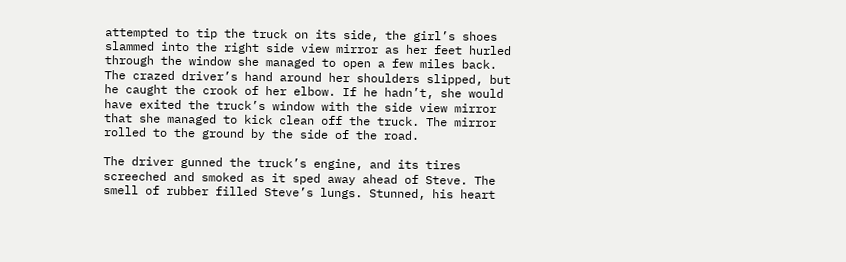attempted to tip the truck on its side, the girl’s shoes slammed into the right side view mirror as her feet hurled through the window she managed to open a few miles back. The crazed driver’s hand around her shoulders slipped, but he caught the crook of her elbow. If he hadn’t, she would have exited the truck’s window with the side view mirror that she managed to kick clean off the truck. The mirror rolled to the ground by the side of the road.

The driver gunned the truck’s engine, and its tires screeched and smoked as it sped away ahead of Steve. The smell of rubber filled Steve’s lungs. Stunned, his heart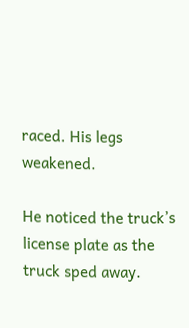raced. His legs weakened.

He noticed the truck’s license plate as the truck sped away.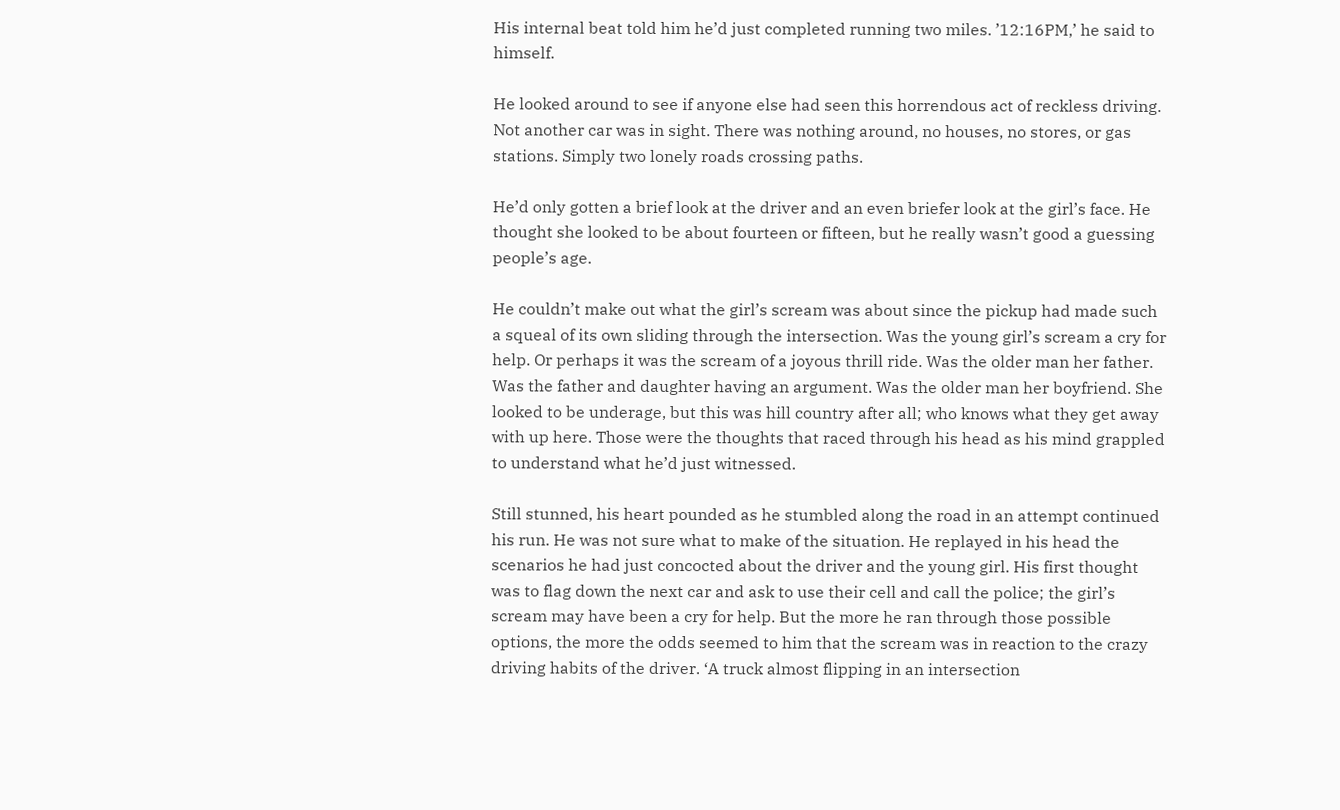His internal beat told him he’d just completed running two miles. ’12:16PM,’ he said to himself.

He looked around to see if anyone else had seen this horrendous act of reckless driving. Not another car was in sight. There was nothing around, no houses, no stores, or gas stations. Simply two lonely roads crossing paths.

He’d only gotten a brief look at the driver and an even briefer look at the girl’s face. He thought she looked to be about fourteen or fifteen, but he really wasn’t good a guessing people’s age.

He couldn’t make out what the girl’s scream was about since the pickup had made such a squeal of its own sliding through the intersection. Was the young girl’s scream a cry for help. Or perhaps it was the scream of a joyous thrill ride. Was the older man her father. Was the father and daughter having an argument. Was the older man her boyfriend. She looked to be underage, but this was hill country after all; who knows what they get away with up here. Those were the thoughts that raced through his head as his mind grappled to understand what he’d just witnessed.

Still stunned, his heart pounded as he stumbled along the road in an attempt continued his run. He was not sure what to make of the situation. He replayed in his head the scenarios he had just concocted about the driver and the young girl. His first thought was to flag down the next car and ask to use their cell and call the police; the girl’s scream may have been a cry for help. But the more he ran through those possible options, the more the odds seemed to him that the scream was in reaction to the crazy driving habits of the driver. ‘A truck almost flipping in an intersection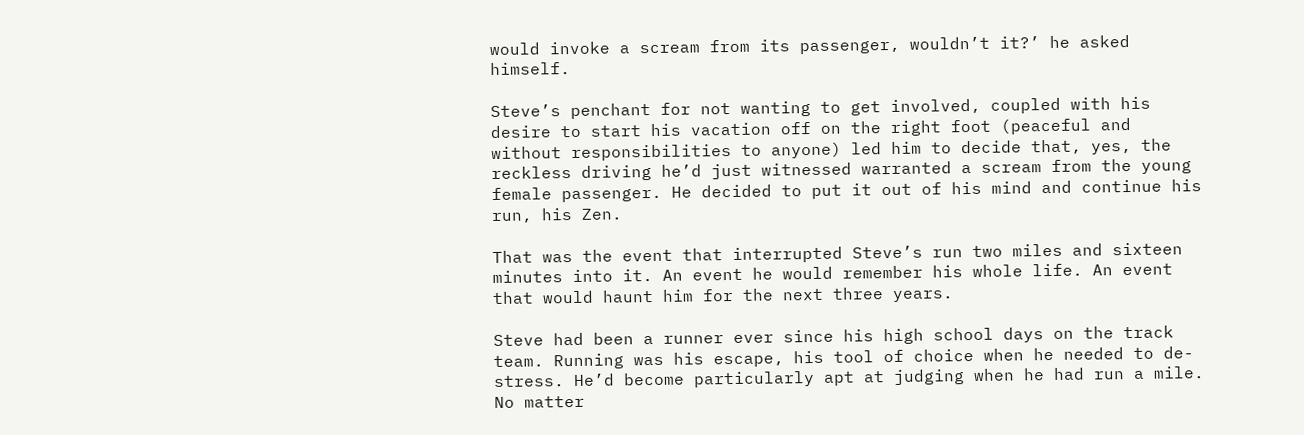would invoke a scream from its passenger, wouldn’t it?’ he asked himself.

Steve’s penchant for not wanting to get involved, coupled with his desire to start his vacation off on the right foot (peaceful and without responsibilities to anyone) led him to decide that, yes, the reckless driving he’d just witnessed warranted a scream from the young female passenger. He decided to put it out of his mind and continue his run, his Zen.

That was the event that interrupted Steve’s run two miles and sixteen minutes into it. An event he would remember his whole life. An event that would haunt him for the next three years.

Steve had been a runner ever since his high school days on the track team. Running was his escape, his tool of choice when he needed to de-stress. He’d become particularly apt at judging when he had run a mile. No matter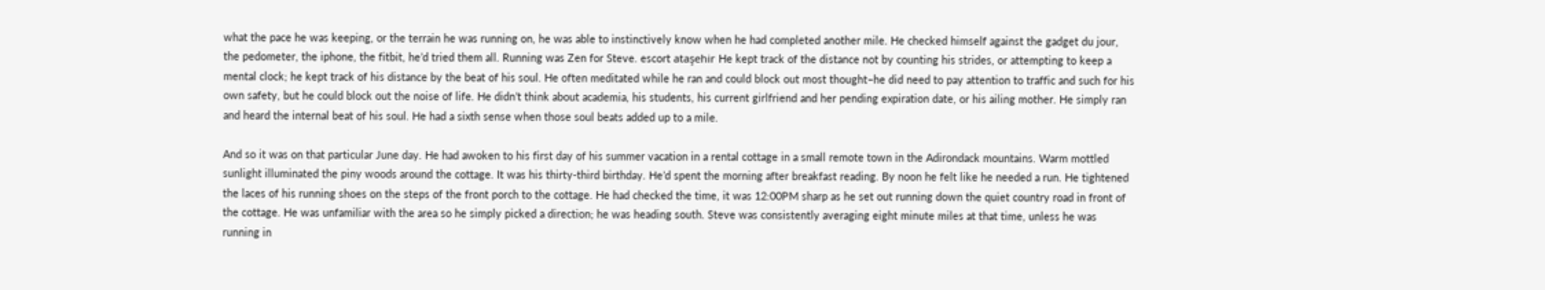what the pace he was keeping, or the terrain he was running on, he was able to instinctively know when he had completed another mile. He checked himself against the gadget du jour, the pedometer, the iphone, the fitbit, he’d tried them all. Running was Zen for Steve. escort ataşehir He kept track of the distance not by counting his strides, or attempting to keep a mental clock; he kept track of his distance by the beat of his soul. He often meditated while he ran and could block out most thought–he did need to pay attention to traffic and such for his own safety, but he could block out the noise of life. He didn’t think about academia, his students, his current girlfriend and her pending expiration date, or his ailing mother. He simply ran and heard the internal beat of his soul. He had a sixth sense when those soul beats added up to a mile.

And so it was on that particular June day. He had awoken to his first day of his summer vacation in a rental cottage in a small remote town in the Adirondack mountains. Warm mottled sunlight illuminated the piny woods around the cottage. It was his thirty-third birthday. He’d spent the morning after breakfast reading. By noon he felt like he needed a run. He tightened the laces of his running shoes on the steps of the front porch to the cottage. He had checked the time, it was 12:00PM sharp as he set out running down the quiet country road in front of the cottage. He was unfamiliar with the area so he simply picked a direction; he was heading south. Steve was consistently averaging eight minute miles at that time, unless he was running in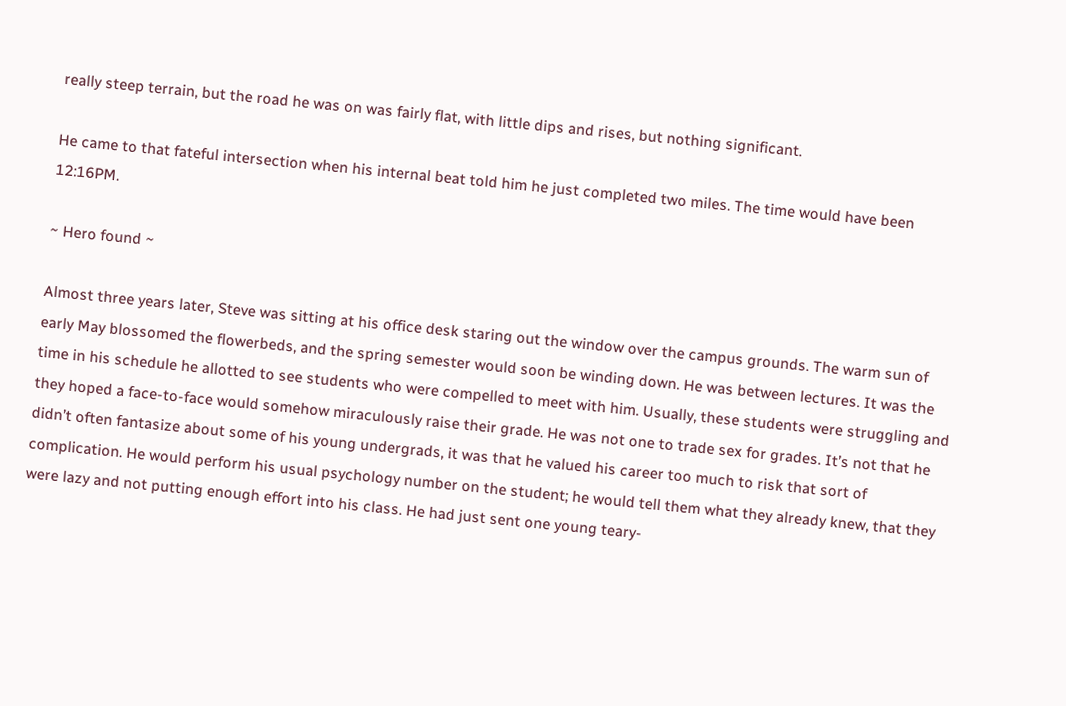really steep terrain, but the road he was on was fairly flat, with little dips and rises, but nothing significant.

He came to that fateful intersection when his internal beat told him he just completed two miles. The time would have been 12:16PM.

~ Hero found ~

Almost three years later, Steve was sitting at his office desk staring out the window over the campus grounds. The warm sun of early May blossomed the flowerbeds, and the spring semester would soon be winding down. He was between lectures. It was the time in his schedule he allotted to see students who were compelled to meet with him. Usually, these students were struggling and they hoped a face-to-face would somehow miraculously raise their grade. He was not one to trade sex for grades. It’s not that he didn’t often fantasize about some of his young undergrads, it was that he valued his career too much to risk that sort of complication. He would perform his usual psychology number on the student; he would tell them what they already knew, that they were lazy and not putting enough effort into his class. He had just sent one young teary-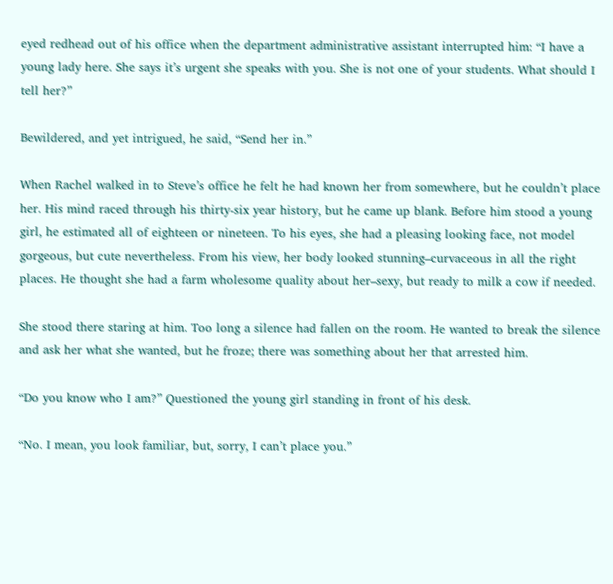eyed redhead out of his office when the department administrative assistant interrupted him: “I have a young lady here. She says it’s urgent she speaks with you. She is not one of your students. What should I tell her?”

Bewildered, and yet intrigued, he said, “Send her in.”

When Rachel walked in to Steve’s office he felt he had known her from somewhere, but he couldn’t place her. His mind raced through his thirty-six year history, but he came up blank. Before him stood a young girl, he estimated all of eighteen or nineteen. To his eyes, she had a pleasing looking face, not model gorgeous, but cute nevertheless. From his view, her body looked stunning–curvaceous in all the right places. He thought she had a farm wholesome quality about her–sexy, but ready to milk a cow if needed.

She stood there staring at him. Too long a silence had fallen on the room. He wanted to break the silence and ask her what she wanted, but he froze; there was something about her that arrested him.

“Do you know who I am?” Questioned the young girl standing in front of his desk.

“No. I mean, you look familiar, but, sorry, I can’t place you.”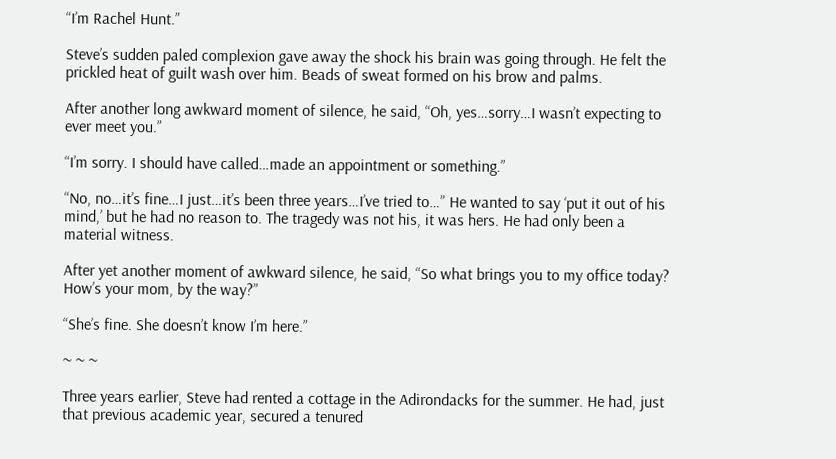“I’m Rachel Hunt.”

Steve’s sudden paled complexion gave away the shock his brain was going through. He felt the prickled heat of guilt wash over him. Beads of sweat formed on his brow and palms.

After another long awkward moment of silence, he said, “Oh, yes…sorry…I wasn’t expecting to ever meet you.”

“I’m sorry. I should have called…made an appointment or something.”

“No, no…it’s fine…I just…it’s been three years…I’ve tried to…” He wanted to say ‘put it out of his mind,’ but he had no reason to. The tragedy was not his, it was hers. He had only been a material witness.

After yet another moment of awkward silence, he said, “So what brings you to my office today? How’s your mom, by the way?”

“She’s fine. She doesn’t know I’m here.”

~ ~ ~

Three years earlier, Steve had rented a cottage in the Adirondacks for the summer. He had, just that previous academic year, secured a tenured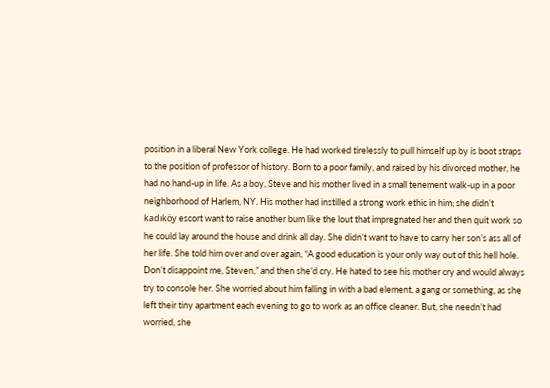position in a liberal New York college. He had worked tirelessly to pull himself up by is boot straps to the position of professor of history. Born to a poor family, and raised by his divorced mother, he had no hand-up in life. As a boy, Steve and his mother lived in a small tenement walk-up in a poor neighborhood of Harlem, NY. His mother had instilled a strong work ethic in him; she didn’t kadıköy escort want to raise another bum like the lout that impregnated her and then quit work so he could lay around the house and drink all day. She didn’t want to have to carry her son’s ass all of her life. She told him over and over again, “A good education is your only way out of this hell hole. Don’t disappoint me, Steven,” and then she’d cry. He hated to see his mother cry and would always try to console her. She worried about him falling in with a bad element, a gang or something, as she left their tiny apartment each evening to go to work as an office cleaner. But, she needn’t had worried, she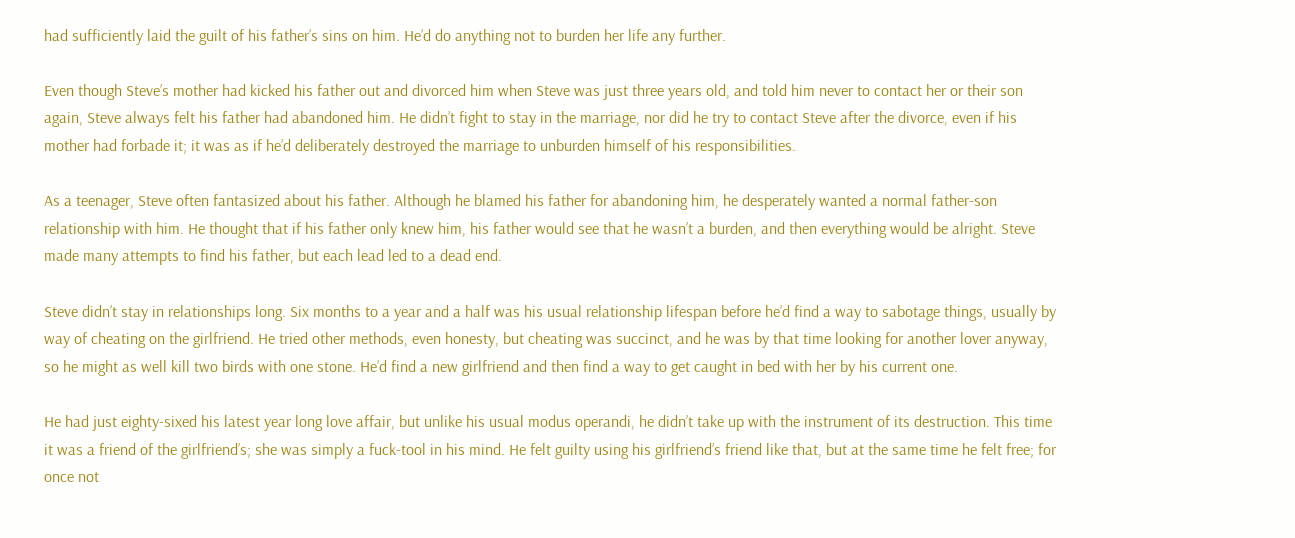had sufficiently laid the guilt of his father’s sins on him. He’d do anything not to burden her life any further.

Even though Steve’s mother had kicked his father out and divorced him when Steve was just three years old, and told him never to contact her or their son again, Steve always felt his father had abandoned him. He didn’t fight to stay in the marriage, nor did he try to contact Steve after the divorce, even if his mother had forbade it; it was as if he’d deliberately destroyed the marriage to unburden himself of his responsibilities.

As a teenager, Steve often fantasized about his father. Although he blamed his father for abandoning him, he desperately wanted a normal father-son relationship with him. He thought that if his father only knew him, his father would see that he wasn’t a burden, and then everything would be alright. Steve made many attempts to find his father, but each lead led to a dead end.

Steve didn’t stay in relationships long. Six months to a year and a half was his usual relationship lifespan before he’d find a way to sabotage things, usually by way of cheating on the girlfriend. He tried other methods, even honesty, but cheating was succinct, and he was by that time looking for another lover anyway, so he might as well kill two birds with one stone. He’d find a new girlfriend and then find a way to get caught in bed with her by his current one.

He had just eighty-sixed his latest year long love affair, but unlike his usual modus operandi, he didn’t take up with the instrument of its destruction. This time it was a friend of the girlfriend’s; she was simply a fuck-tool in his mind. He felt guilty using his girlfriend’s friend like that, but at the same time he felt free; for once not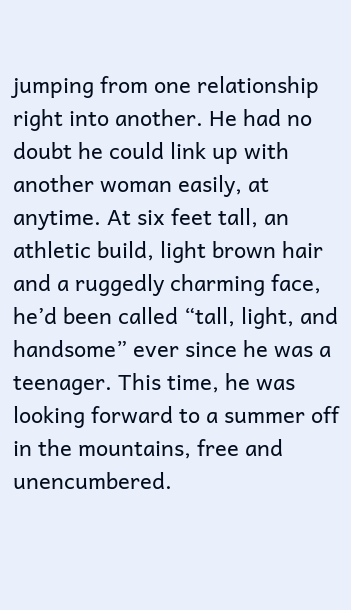jumping from one relationship right into another. He had no doubt he could link up with another woman easily, at anytime. At six feet tall, an athletic build, light brown hair and a ruggedly charming face, he’d been called “tall, light, and handsome” ever since he was a teenager. This time, he was looking forward to a summer off in the mountains, free and unencumbered.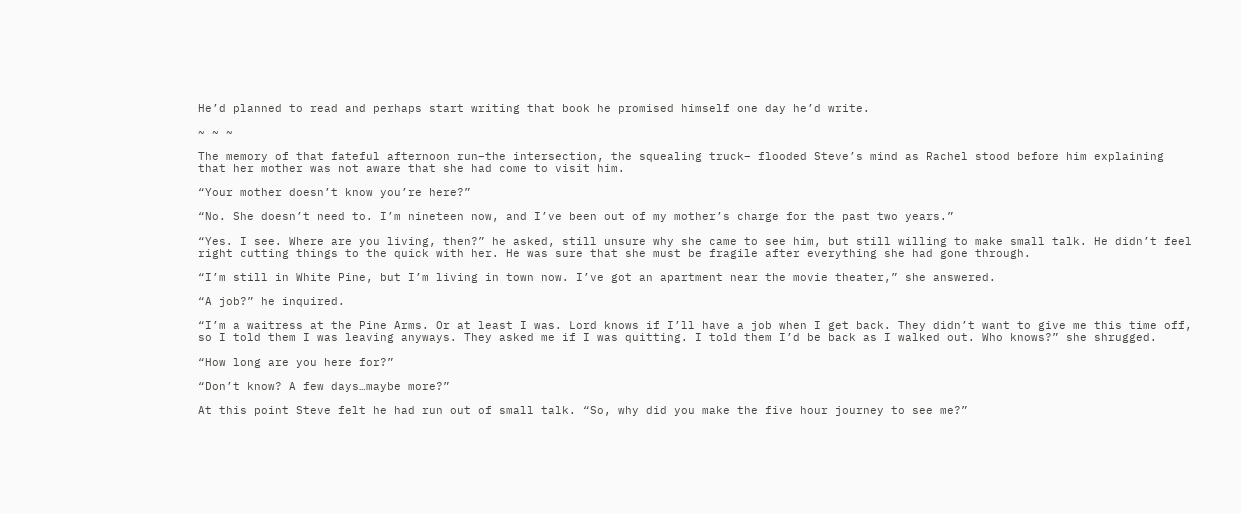He’d planned to read and perhaps start writing that book he promised himself one day he’d write.

~ ~ ~

The memory of that fateful afternoon run–the intersection, the squealing truck– flooded Steve’s mind as Rachel stood before him explaining that her mother was not aware that she had come to visit him.

“Your mother doesn’t know you’re here?”

“No. She doesn’t need to. I’m nineteen now, and I’ve been out of my mother’s charge for the past two years.”

“Yes. I see. Where are you living, then?” he asked, still unsure why she came to see him, but still willing to make small talk. He didn’t feel right cutting things to the quick with her. He was sure that she must be fragile after everything she had gone through.

“I’m still in White Pine, but I’m living in town now. I’ve got an apartment near the movie theater,” she answered.

“A job?” he inquired.

“I’m a waitress at the Pine Arms. Or at least I was. Lord knows if I’ll have a job when I get back. They didn’t want to give me this time off, so I told them I was leaving anyways. They asked me if I was quitting. I told them I’d be back as I walked out. Who knows?” she shrugged.

“How long are you here for?”

“Don’t know? A few days…maybe more?”

At this point Steve felt he had run out of small talk. “So, why did you make the five hour journey to see me?”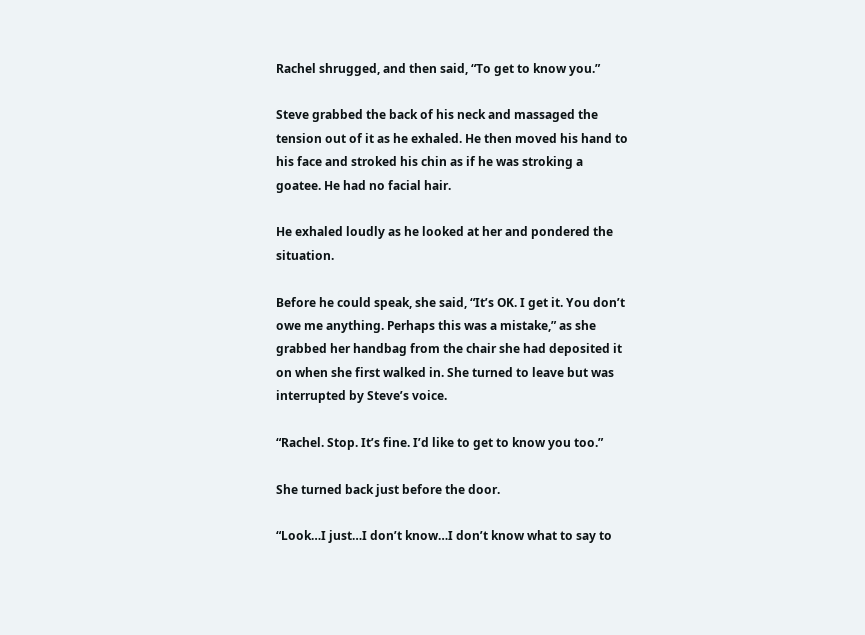Rachel shrugged, and then said, “To get to know you.”

Steve grabbed the back of his neck and massaged the tension out of it as he exhaled. He then moved his hand to his face and stroked his chin as if he was stroking a goatee. He had no facial hair.

He exhaled loudly as he looked at her and pondered the situation.

Before he could speak, she said, “It’s OK. I get it. You don’t owe me anything. Perhaps this was a mistake,” as she grabbed her handbag from the chair she had deposited it on when she first walked in. She turned to leave but was interrupted by Steve’s voice.

“Rachel. Stop. It’s fine. I’d like to get to know you too.”

She turned back just before the door.

“Look…I just…I don’t know…I don’t know what to say to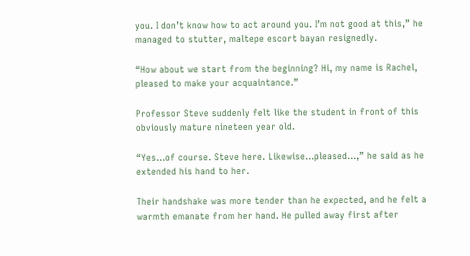you. I don’t know how to act around you. I’m not good at this,” he managed to stutter, maltepe escort bayan resignedly.

“How about we start from the beginning? Hi, my name is Rachel, pleased to make your acquaintance.”

Professor Steve suddenly felt like the student in front of this obviously mature nineteen year old.

“Yes…of course. Steve here. Likewise…pleased…,” he said as he extended his hand to her.

Their handshake was more tender than he expected, and he felt a warmth emanate from her hand. He pulled away first after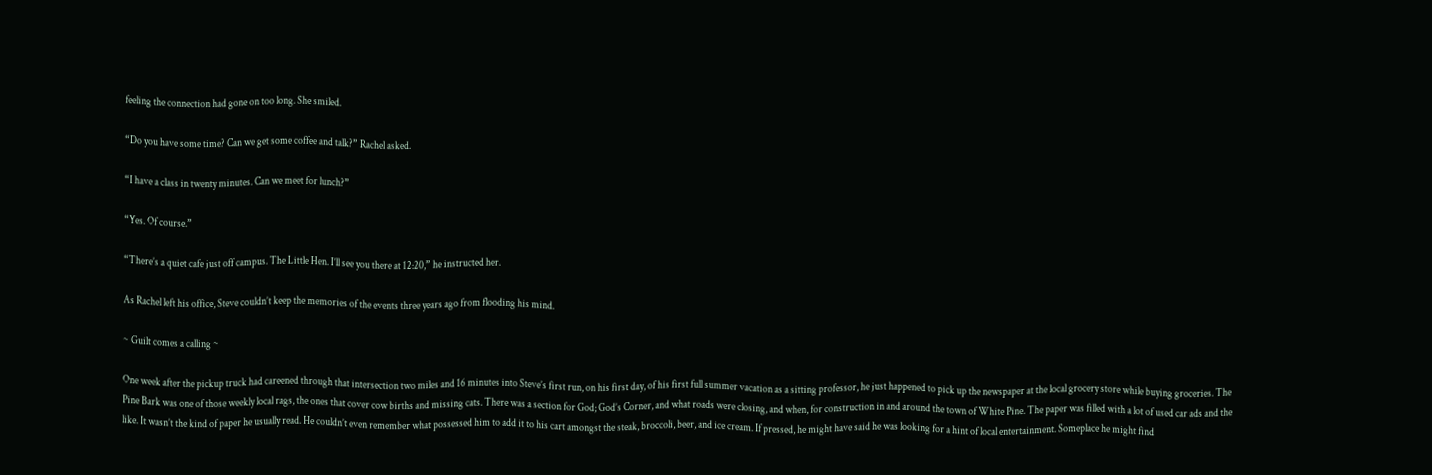feeling the connection had gone on too long. She smiled.

“Do you have some time? Can we get some coffee and talk?” Rachel asked.

“I have a class in twenty minutes. Can we meet for lunch?”

“Yes. Of course.”

“There’s a quiet cafe just off campus. The Little Hen. I’ll see you there at 12:20,” he instructed her.

As Rachel left his office, Steve couldn’t keep the memories of the events three years ago from flooding his mind.

~ Guilt comes a calling ~

One week after the pickup truck had careened through that intersection two miles and 16 minutes into Steve’s first run, on his first day, of his first full summer vacation as a sitting professor, he just happened to pick up the newspaper at the local grocery store while buying groceries. The Pine Bark was one of those weekly local rags, the ones that cover cow births and missing cats. There was a section for God; God’s Corner, and what roads were closing, and when, for construction in and around the town of White Pine. The paper was filled with a lot of used car ads and the like. It wasn’t the kind of paper he usually read. He couldn’t even remember what possessed him to add it to his cart amongst the steak, broccoli, beer, and ice cream. If pressed, he might have said he was looking for a hint of local entertainment. Someplace he might find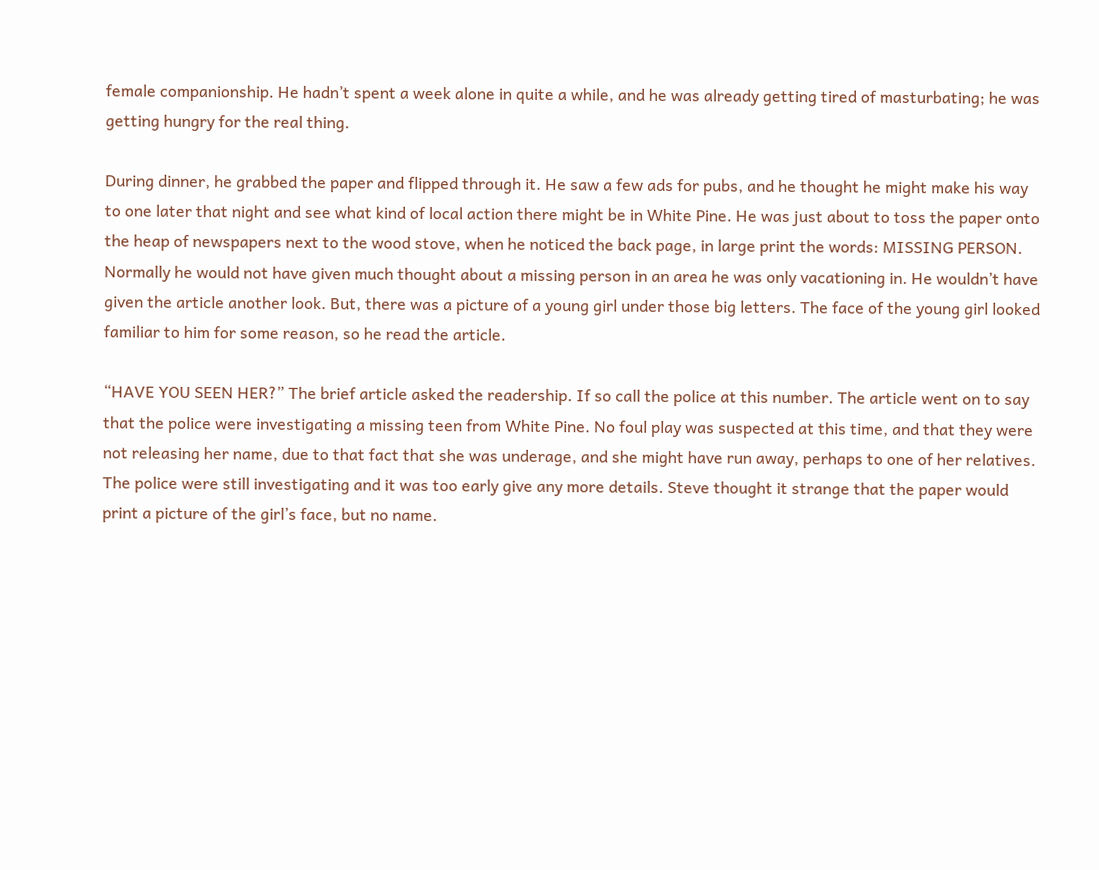female companionship. He hadn’t spent a week alone in quite a while, and he was already getting tired of masturbating; he was getting hungry for the real thing.

During dinner, he grabbed the paper and flipped through it. He saw a few ads for pubs, and he thought he might make his way to one later that night and see what kind of local action there might be in White Pine. He was just about to toss the paper onto the heap of newspapers next to the wood stove, when he noticed the back page, in large print the words: MISSING PERSON. Normally he would not have given much thought about a missing person in an area he was only vacationing in. He wouldn’t have given the article another look. But, there was a picture of a young girl under those big letters. The face of the young girl looked familiar to him for some reason, so he read the article.

“HAVE YOU SEEN HER?” The brief article asked the readership. If so call the police at this number. The article went on to say that the police were investigating a missing teen from White Pine. No foul play was suspected at this time, and that they were not releasing her name, due to that fact that she was underage, and she might have run away, perhaps to one of her relatives. The police were still investigating and it was too early give any more details. Steve thought it strange that the paper would print a picture of the girl’s face, but no name.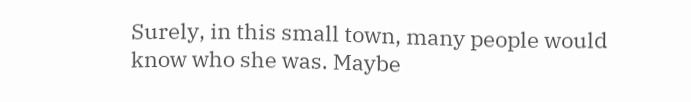Surely, in this small town, many people would know who she was. Maybe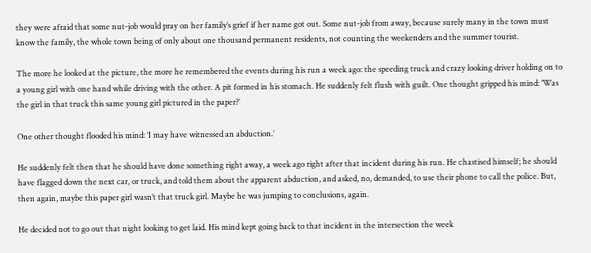they were afraid that some nut-job would pray on her family’s grief if her name got out. Some nut-job from away, because surely many in the town must know the family, the whole town being of only about one thousand permanent residents, not counting the weekenders and the summer tourist.

The more he looked at the picture, the more he remembered the events during his run a week ago: the speeding truck and crazy looking driver holding on to a young girl with one hand while driving with the other. A pit formed in his stomach. He suddenly felt flush with guilt. One thought gripped his mind: ‘Was the girl in that truck this same young girl pictured in the paper?’

One other thought flooded his mind: ‘I may have witnessed an abduction.’

He suddenly felt then that he should have done something right away, a week ago right after that incident during his run. He chastised himself; he should have flagged down the next car, or truck, and told them about the apparent abduction, and asked, no, demanded, to use their phone to call the police. But, then again, maybe this paper girl wasn’t that truck girl. Maybe he was jumping to conclusions, again.

He decided not to go out that night looking to get laid. His mind kept going back to that incident in the intersection the week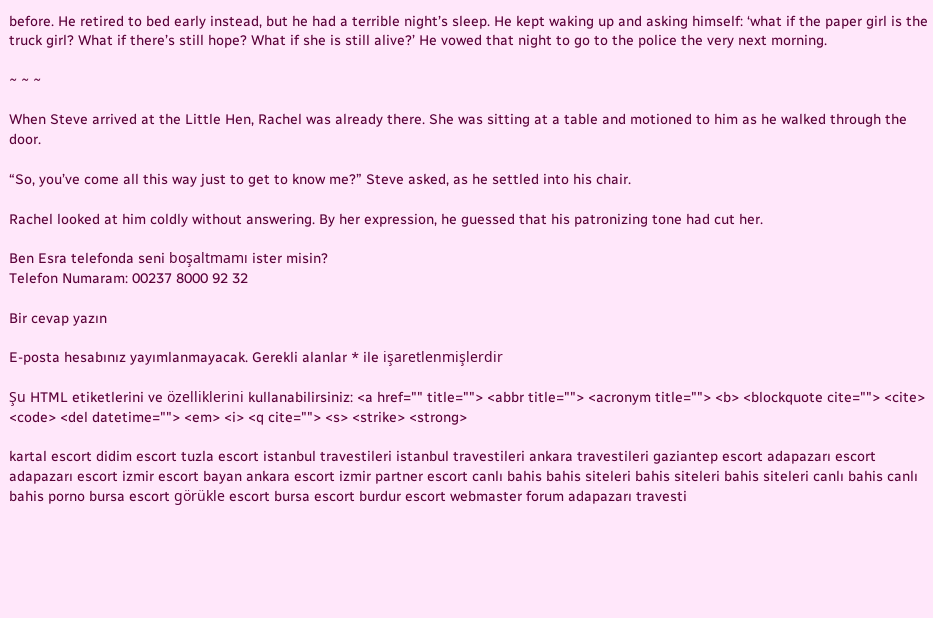before. He retired to bed early instead, but he had a terrible night’s sleep. He kept waking up and asking himself: ‘what if the paper girl is the truck girl? What if there’s still hope? What if she is still alive?’ He vowed that night to go to the police the very next morning.

~ ~ ~

When Steve arrived at the Little Hen, Rachel was already there. She was sitting at a table and motioned to him as he walked through the door.

“So, you’ve come all this way just to get to know me?” Steve asked, as he settled into his chair.

Rachel looked at him coldly without answering. By her expression, he guessed that his patronizing tone had cut her.

Ben Esra telefonda seni boşaltmamı ister misin?
Telefon Numaram: 00237 8000 92 32

Bir cevap yazın

E-posta hesabınız yayımlanmayacak. Gerekli alanlar * ile işaretlenmişlerdir

Şu HTML etiketlerini ve özelliklerini kullanabilirsiniz: <a href="" title=""> <abbr title=""> <acronym title=""> <b> <blockquote cite=""> <cite> <code> <del datetime=""> <em> <i> <q cite=""> <s> <strike> <strong>

kartal escort didim escort tuzla escort istanbul travestileri istanbul travestileri ankara travestileri gaziantep escort adapazarı escort adapazarı escort izmir escort bayan ankara escort izmir partner escort canlı bahis bahis siteleri bahis siteleri bahis siteleri canlı bahis canlı bahis porno bursa escort görükle escort bursa escort burdur escort webmaster forum adapazarı travesti